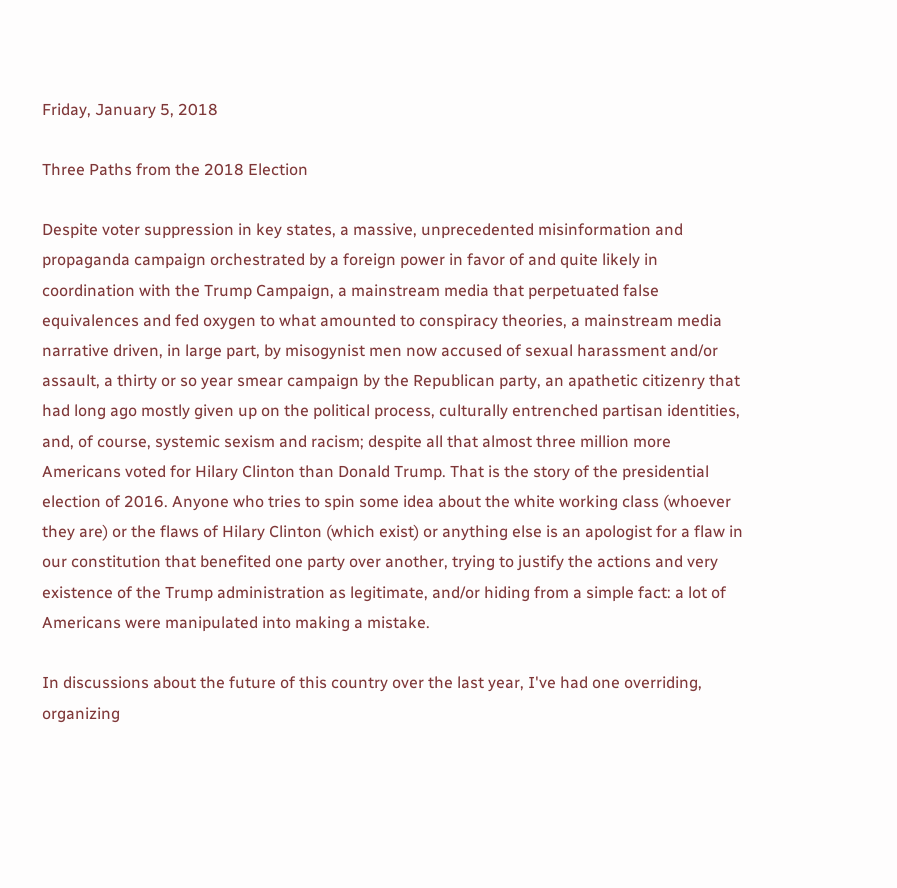Friday, January 5, 2018

Three Paths from the 2018 Election

Despite voter suppression in key states, a massive, unprecedented misinformation and propaganda campaign orchestrated by a foreign power in favor of and quite likely in coordination with the Trump Campaign, a mainstream media that perpetuated false equivalences and fed oxygen to what amounted to conspiracy theories, a mainstream media narrative driven, in large part, by misogynist men now accused of sexual harassment and/or assault, a thirty or so year smear campaign by the Republican party, an apathetic citizenry that had long ago mostly given up on the political process, culturally entrenched partisan identities, and, of course, systemic sexism and racism; despite all that almost three million more Americans voted for Hilary Clinton than Donald Trump. That is the story of the presidential election of 2016. Anyone who tries to spin some idea about the white working class (whoever they are) or the flaws of Hilary Clinton (which exist) or anything else is an apologist for a flaw in our constitution that benefited one party over another, trying to justify the actions and very existence of the Trump administration as legitimate, and/or hiding from a simple fact: a lot of Americans were manipulated into making a mistake.

In discussions about the future of this country over the last year, I've had one overriding, organizing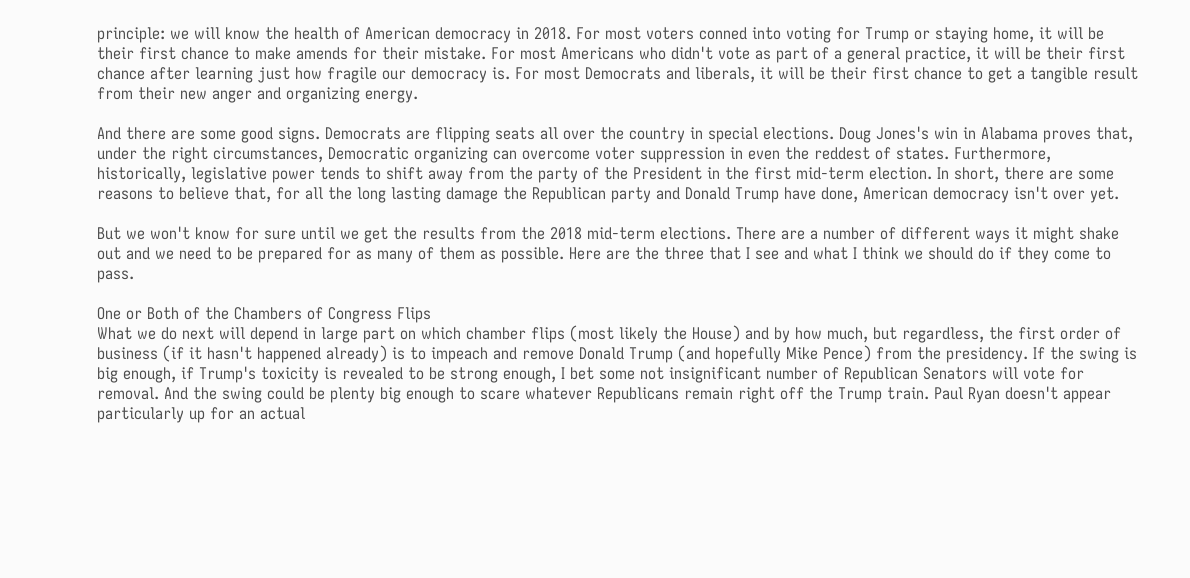principle: we will know the health of American democracy in 2018. For most voters conned into voting for Trump or staying home, it will be their first chance to make amends for their mistake. For most Americans who didn't vote as part of a general practice, it will be their first chance after learning just how fragile our democracy is. For most Democrats and liberals, it will be their first chance to get a tangible result from their new anger and organizing energy.

And there are some good signs. Democrats are flipping seats all over the country in special elections. Doug Jones's win in Alabama proves that, under the right circumstances, Democratic organizing can overcome voter suppression in even the reddest of states. Furthermore, historically, legislative power tends to shift away from the party of the President in the first mid-term election. In short, there are some reasons to believe that, for all the long lasting damage the Republican party and Donald Trump have done, American democracy isn't over yet.

But we won't know for sure until we get the results from the 2018 mid-term elections. There are a number of different ways it might shake out and we need to be prepared for as many of them as possible. Here are the three that I see and what I think we should do if they come to pass.

One or Both of the Chambers of Congress Flips
What we do next will depend in large part on which chamber flips (most likely the House) and by how much, but regardless, the first order of business (if it hasn't happened already) is to impeach and remove Donald Trump (and hopefully Mike Pence) from the presidency. If the swing is big enough, if Trump's toxicity is revealed to be strong enough, I bet some not insignificant number of Republican Senators will vote for removal. And the swing could be plenty big enough to scare whatever Republicans remain right off the Trump train. Paul Ryan doesn't appear particularly up for an actual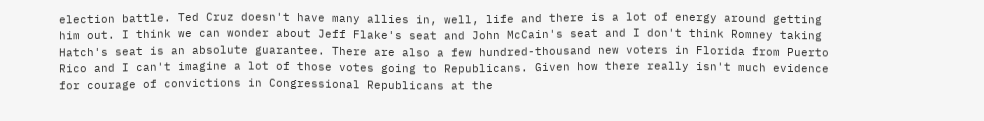election battle. Ted Cruz doesn't have many allies in, well, life and there is a lot of energy around getting him out. I think we can wonder about Jeff Flake's seat and John McCain's seat and I don't think Romney taking Hatch's seat is an absolute guarantee. There are also a few hundred-thousand new voters in Florida from Puerto Rico and I can't imagine a lot of those votes going to Republicans. Given how there really isn't much evidence for courage of convictions in Congressional Republicans at the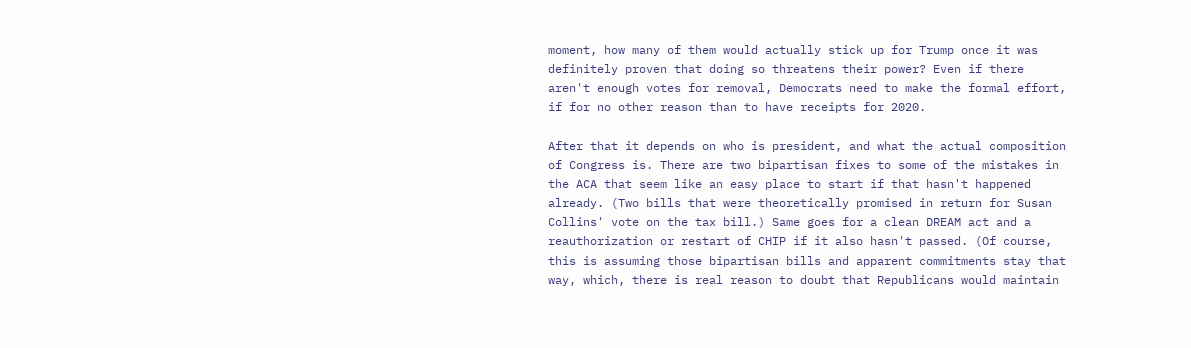moment, how many of them would actually stick up for Trump once it was definitely proven that doing so threatens their power? Even if there aren't enough votes for removal, Democrats need to make the formal effort, if for no other reason than to have receipts for 2020.

After that it depends on who is president, and what the actual composition of Congress is. There are two bipartisan fixes to some of the mistakes in the ACA that seem like an easy place to start if that hasn't happened already. (Two bills that were theoretically promised in return for Susan Collins' vote on the tax bill.) Same goes for a clean DREAM act and a reauthorization or restart of CHIP if it also hasn't passed. (Of course, this is assuming those bipartisan bills and apparent commitments stay that way, which, there is real reason to doubt that Republicans would maintain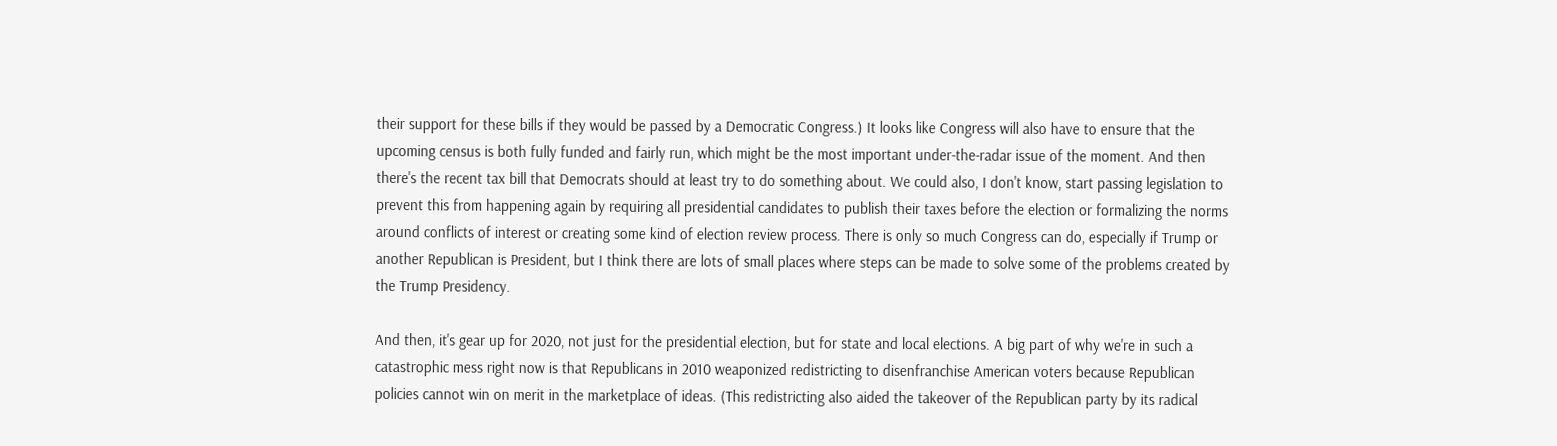their support for these bills if they would be passed by a Democratic Congress.) It looks like Congress will also have to ensure that the upcoming census is both fully funded and fairly run, which might be the most important under-the-radar issue of the moment. And then there's the recent tax bill that Democrats should at least try to do something about. We could also, I don't know, start passing legislation to prevent this from happening again by requiring all presidential candidates to publish their taxes before the election or formalizing the norms around conflicts of interest or creating some kind of election review process. There is only so much Congress can do, especially if Trump or another Republican is President, but I think there are lots of small places where steps can be made to solve some of the problems created by the Trump Presidency.

And then, it's gear up for 2020, not just for the presidential election, but for state and local elections. A big part of why we're in such a catastrophic mess right now is that Republicans in 2010 weaponized redistricting to disenfranchise American voters because Republican policies cannot win on merit in the marketplace of ideas. (This redistricting also aided the takeover of the Republican party by its radical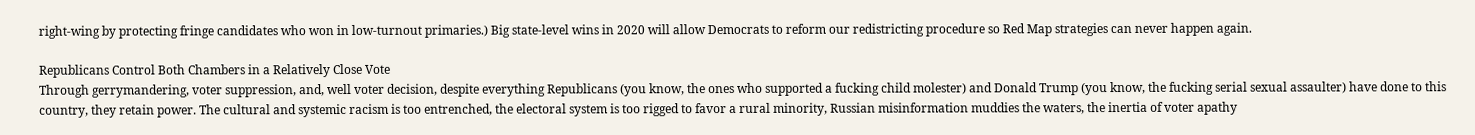right-wing by protecting fringe candidates who won in low-turnout primaries.) Big state-level wins in 2020 will allow Democrats to reform our redistricting procedure so Red Map strategies can never happen again.

Republicans Control Both Chambers in a Relatively Close Vote
Through gerrymandering, voter suppression, and, well voter decision, despite everything Republicans (you know, the ones who supported a fucking child molester) and Donald Trump (you know, the fucking serial sexual assaulter) have done to this country, they retain power. The cultural and systemic racism is too entrenched, the electoral system is too rigged to favor a rural minority, Russian misinformation muddies the waters, the inertia of voter apathy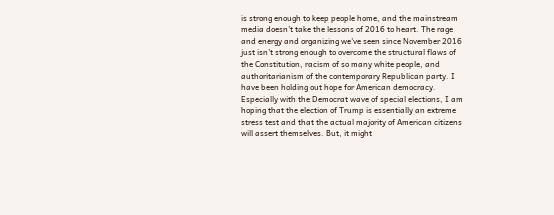is strong enough to keep people home, and the mainstream media doesn't take the lessons of 2016 to heart. The rage and energy and organizing we've seen since November 2016 just isn't strong enough to overcome the structural flaws of the Constitution, racism of so many white people, and authoritarianism of the contemporary Republican party. I have been holding out hope for American democracy. Especially with the Democrat wave of special elections, I am hoping that the election of Trump is essentially an extreme stress test and that the actual majority of American citizens will assert themselves. But, it might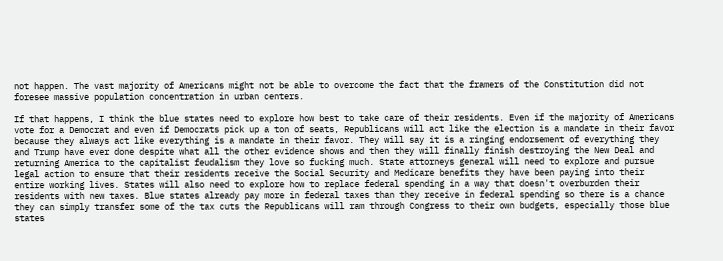not happen. The vast majority of Americans might not be able to overcome the fact that the framers of the Constitution did not foresee massive population concentration in urban centers.

If that happens, I think the blue states need to explore how best to take care of their residents. Even if the majority of Americans vote for a Democrat and even if Democrats pick up a ton of seats, Republicans will act like the election is a mandate in their favor because they always act like everything is a mandate in their favor. They will say it is a ringing endorsement of everything they and Trump have ever done despite what all the other evidence shows and then they will finally finish destroying the New Deal and returning America to the capitalist feudalism they love so fucking much. State attorneys general will need to explore and pursue legal action to ensure that their residents receive the Social Security and Medicare benefits they have been paying into their entire working lives. States will also need to explore how to replace federal spending in a way that doesn't overburden their residents with new taxes. Blue states already pay more in federal taxes than they receive in federal spending so there is a chance they can simply transfer some of the tax cuts the Republicans will ram through Congress to their own budgets, especially those blue states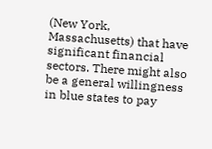(New York, Massachusetts) that have significant financial sectors. There might also be a general willingness in blue states to pay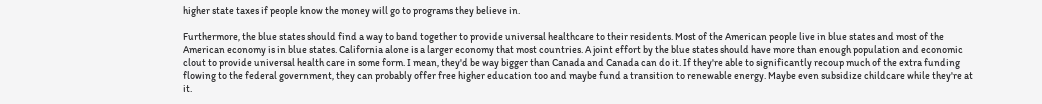higher state taxes if people know the money will go to programs they believe in.

Furthermore, the blue states should find a way to band together to provide universal healthcare to their residents. Most of the American people live in blue states and most of the American economy is in blue states. California alone is a larger economy that most countries. A joint effort by the blue states should have more than enough population and economic clout to provide universal health care in some form. I mean, they'd be way bigger than Canada and Canada can do it. If they're able to significantly recoup much of the extra funding flowing to the federal government, they can probably offer free higher education too and maybe fund a transition to renewable energy. Maybe even subsidize childcare while they're at it.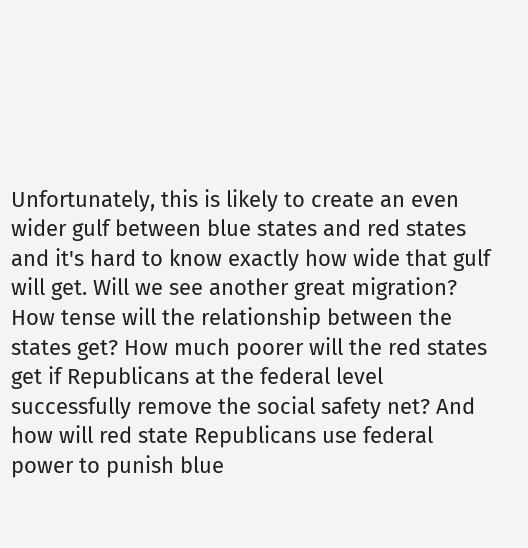Unfortunately, this is likely to create an even wider gulf between blue states and red states and it's hard to know exactly how wide that gulf will get. Will we see another great migration? How tense will the relationship between the states get? How much poorer will the red states get if Republicans at the federal level successfully remove the social safety net? And how will red state Republicans use federal power to punish blue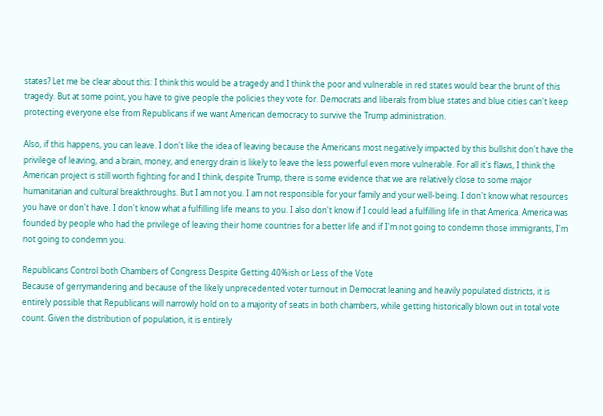states? Let me be clear about this: I think this would be a tragedy and I think the poor and vulnerable in red states would bear the brunt of this tragedy. But at some point, you have to give people the policies they vote for. Democrats and liberals from blue states and blue cities can't keep protecting everyone else from Republicans if we want American democracy to survive the Trump administration.

Also, if this happens, you can leave. I don't like the idea of leaving because the Americans most negatively impacted by this bullshit don't have the privilege of leaving, and a brain, money, and energy drain is likely to leave the less powerful even more vulnerable. For all it's flaws, I think the American project is still worth fighting for and I think, despite Trump, there is some evidence that we are relatively close to some major humanitarian and cultural breakthroughs. But I am not you. I am not responsible for your family and your well-being. I don't know what resources you have or don't have. I don't know what a fulfilling life means to you. I also don't know if I could lead a fulfilling life in that America. America was founded by people who had the privilege of leaving their home countries for a better life and if I'm not going to condemn those immigrants, I'm not going to condemn you.

Republicans Control both Chambers of Congress Despite Getting 40%ish or Less of the Vote
Because of gerrymandering and because of the likely unprecedented voter turnout in Democrat leaning and heavily populated districts, it is entirely possible that Republicans will narrowly hold on to a majority of seats in both chambers, while getting historically blown out in total vote count. Given the distribution of population, it is entirely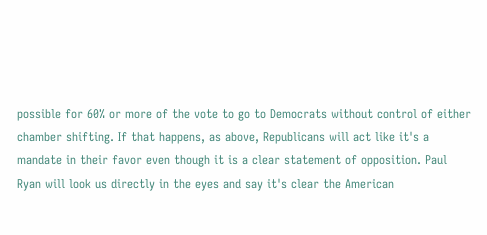possible for 60% or more of the vote to go to Democrats without control of either chamber shifting. If that happens, as above, Republicans will act like it's a mandate in their favor even though it is a clear statement of opposition. Paul Ryan will look us directly in the eyes and say it's clear the American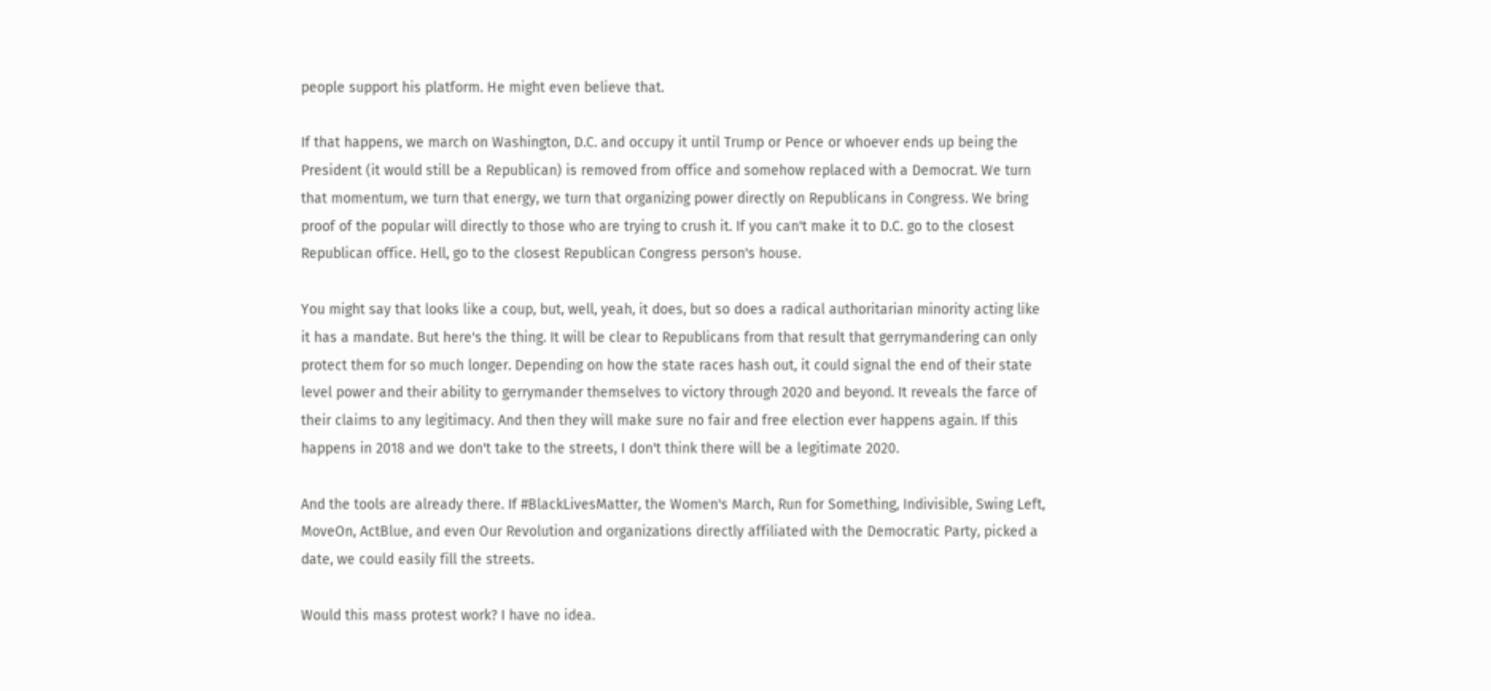people support his platform. He might even believe that.

If that happens, we march on Washington, D.C. and occupy it until Trump or Pence or whoever ends up being the President (it would still be a Republican) is removed from office and somehow replaced with a Democrat. We turn that momentum, we turn that energy, we turn that organizing power directly on Republicans in Congress. We bring proof of the popular will directly to those who are trying to crush it. If you can't make it to D.C. go to the closest Republican office. Hell, go to the closest Republican Congress person's house.

You might say that looks like a coup, but, well, yeah, it does, but so does a radical authoritarian minority acting like it has a mandate. But here's the thing. It will be clear to Republicans from that result that gerrymandering can only protect them for so much longer. Depending on how the state races hash out, it could signal the end of their state level power and their ability to gerrymander themselves to victory through 2020 and beyond. It reveals the farce of their claims to any legitimacy. And then they will make sure no fair and free election ever happens again. If this happens in 2018 and we don't take to the streets, I don't think there will be a legitimate 2020.

And the tools are already there. If #BlackLivesMatter, the Women's March, Run for Something, Indivisible, Swing Left, MoveOn, ActBlue, and even Our Revolution and organizations directly affiliated with the Democratic Party, picked a date, we could easily fill the streets.

Would this mass protest work? I have no idea.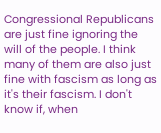Congressional Republicans are just fine ignoring the will of the people. I think many of them are also just fine with fascism as long as it's their fascism. I don't know if, when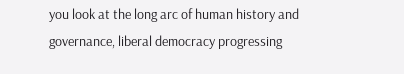you look at the long arc of human history and governance, liberal democracy progressing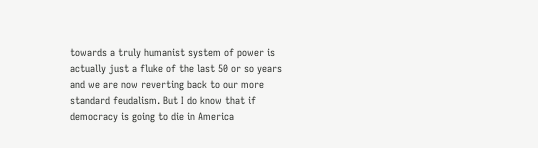towards a truly humanist system of power is actually just a fluke of the last 50 or so years and we are now reverting back to our more standard feudalism. But I do know that if democracy is going to die in America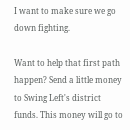I want to make sure we go down fighting.

Want to help that first path happen? Send a little money to Swing Left's district funds. This money will go to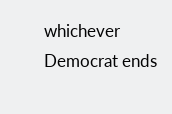whichever Democrat ends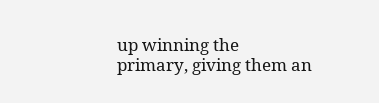up winning the primary, giving them an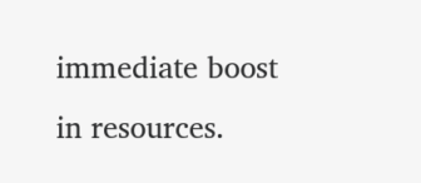immediate boost in resources.